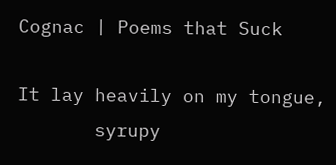Cognac | Poems that Suck

It lay heavily on my tongue,
       syrupy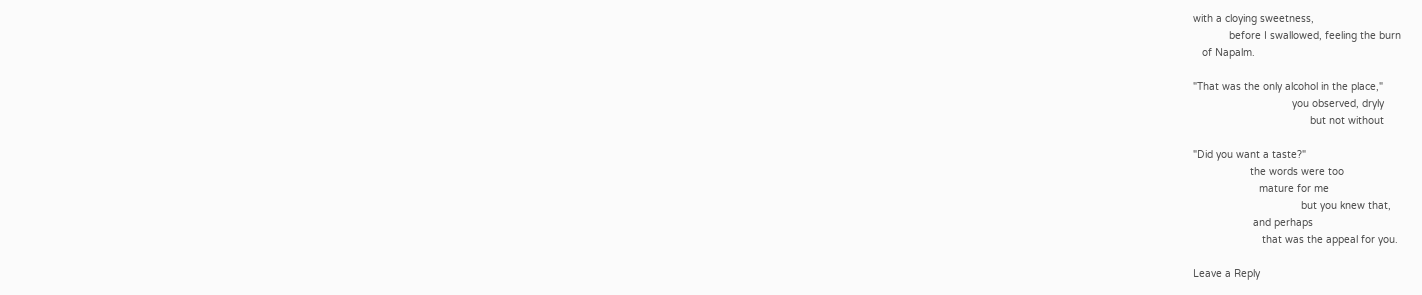with a cloying sweetness,
            before I swallowed, feeling the burn
   of Napalm.

"That was the only alcohol in the place,"
                                 you observed, dryly
                                       but not without

"Did you want a taste?"
                   the words were too
                      mature for me
                                    but you knew that,
                    and perhaps
                       that was the appeal for you.

Leave a Reply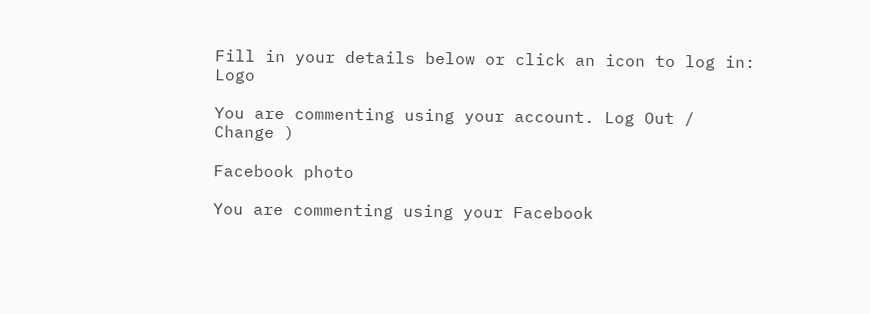Fill in your details below or click an icon to log in: Logo

You are commenting using your account. Log Out /  Change )

Facebook photo

You are commenting using your Facebook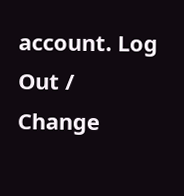account. Log Out /  Change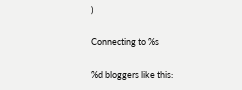)

Connecting to %s

%d bloggers like this: